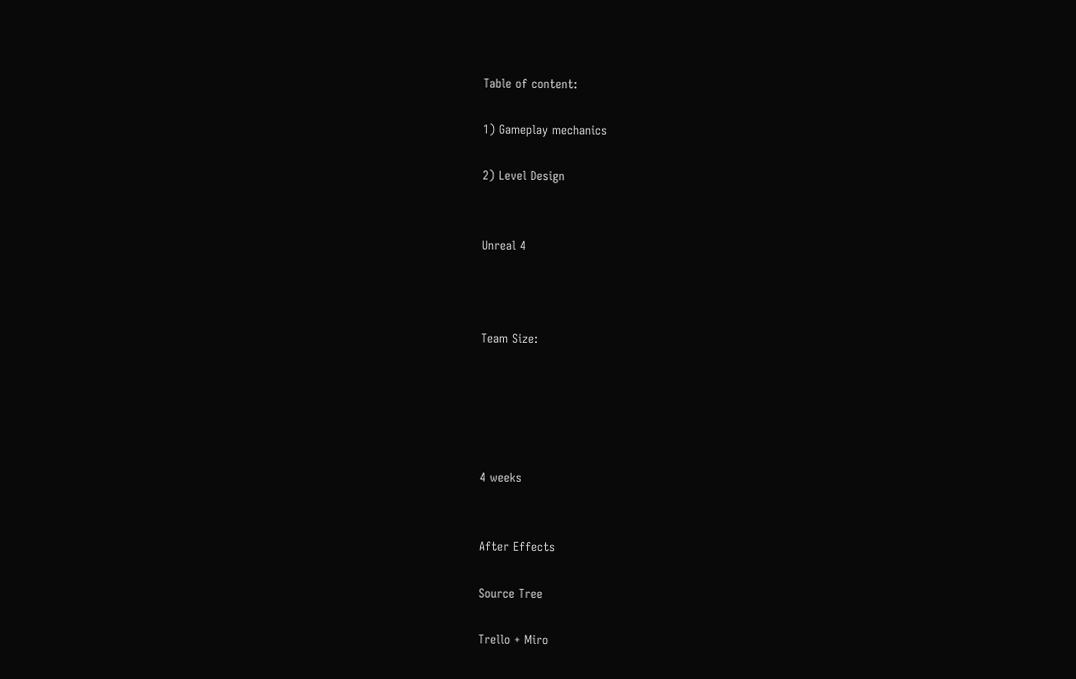Table of content:

1) Gameplay mechanics

2) Level Design


Unreal 4



Team Size:





4 weeks


After Effects

Source Tree

Trello + Miro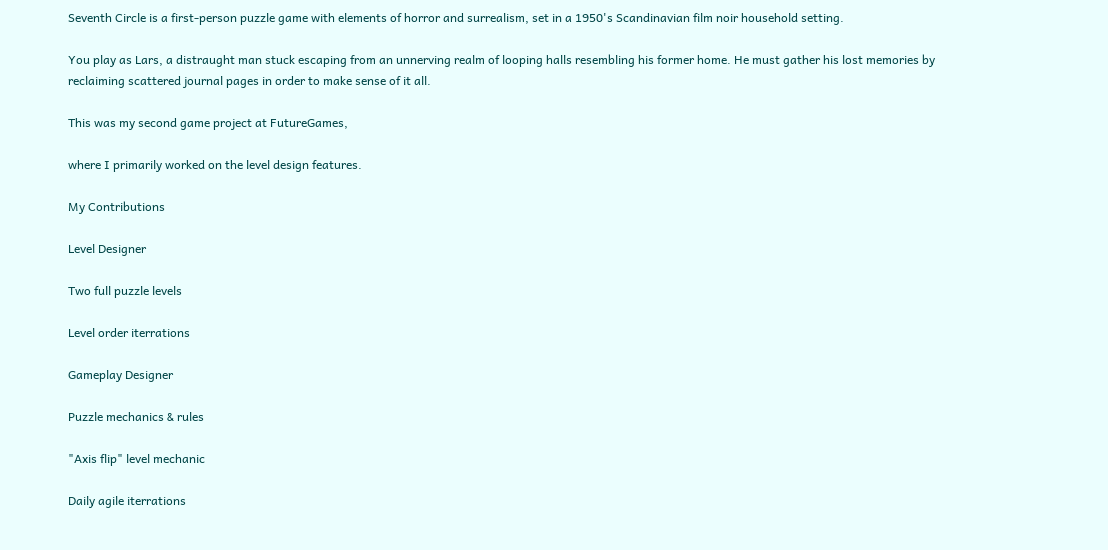Seventh Circle is a first-person puzzle game with elements of horror and surrealism, set in a 1950's Scandinavian film noir household setting.

You play as Lars, a distraught man stuck escaping from an unnerving realm of looping halls resembling his former home. He must gather his lost memories by reclaiming scattered journal pages in order to make sense of it all.

This was my second game project at FutureGames,

where I primarily worked on the level design features.

My Contributions

Level Designer

Two full puzzle levels

Level order iterrations

Gameplay Designer

Puzzle mechanics & rules

"Axis flip" level mechanic

Daily agile iterrations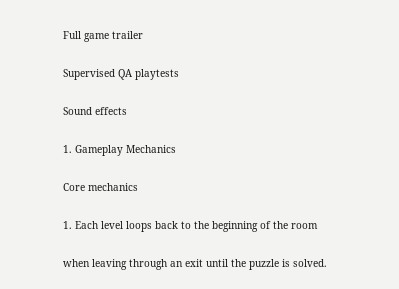Full game trailer

Supervised QA playtests

Sound effects

1. Gameplay Mechanics

Core mechanics

1. Each level loops back to the beginning of the room

when leaving through an exit until the puzzle is solved.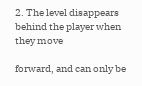2. The level disappears behind the player when they move

forward, and can only be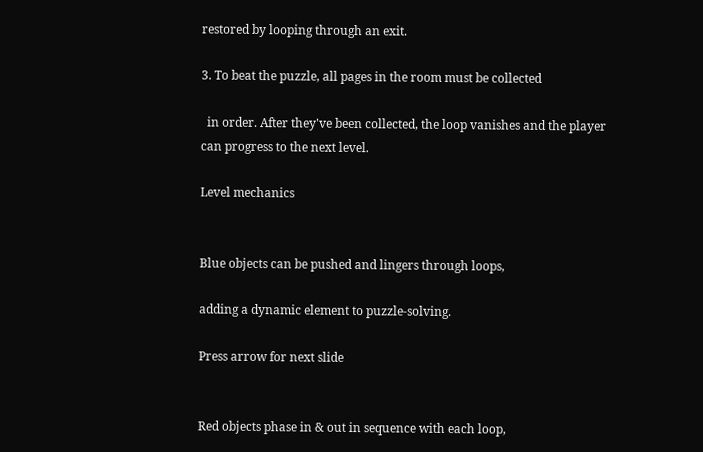restored by looping through an exit.

3. To beat the puzzle, all pages in the room must be collected

  in order. After they've been collected, the loop vanishes and the player can progress to the next level.

Level mechanics


Blue objects can be pushed and lingers through loops,

adding a dynamic element to puzzle-solving.

Press arrow for next slide


Red objects phase in & out in sequence with each loop,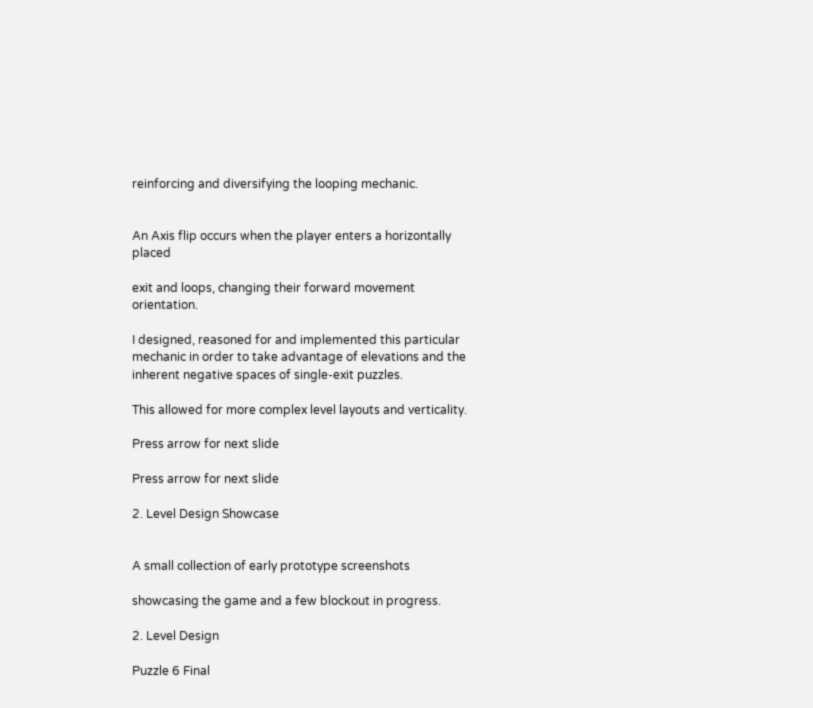reinforcing and diversifying the looping mechanic.


An Axis flip occurs when the player enters a horizontally placed

exit and loops, changing their forward movement orientation.

I designed, reasoned for and implemented this particular mechanic in order to take advantage of elevations and the inherent negative spaces of single-exit puzzles.

This allowed for more complex level layouts and verticality.

Press arrow for next slide

Press arrow for next slide

2. Level Design Showcase


A small collection of early prototype screenshots

showcasing the game and a few blockout in progress.

2. Level Design

Puzzle 6 Final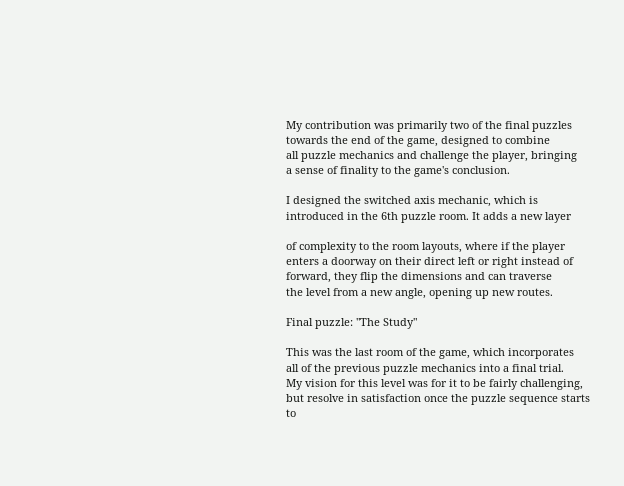My contribution was primarily two of the final puzzles towards the end of the game, designed to combine
all puzzle mechanics and challenge the player, bringing
a sense of finality to the game's conclusion.

I designed the switched axis mechanic, which is
introduced in the 6th puzzle room. It adds a new layer

of complexity to the room layouts, where if the player
enters a doorway on their direct left or right instead of
forward, they flip the dimensions and can traverse
the level from a new angle, opening up new routes.

Final puzzle: "The Study"

This was the last room of the game, which incorporates
all of the previous puzzle mechanics into a final trial.
My vision for this level was for it to be fairly challenging, but resolve in satisfaction once the puzzle sequence starts to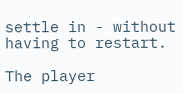settle in - without having to restart.

The player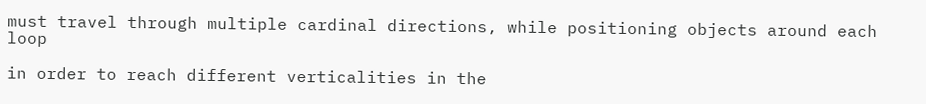must travel through multiple cardinal directions, while positioning objects around each loop

in order to reach different verticalities in the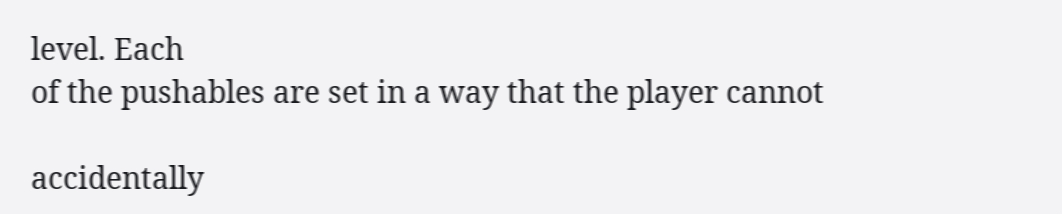level. Each
of the pushables are set in a way that the player cannot

accidentally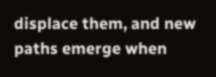displace them, and new paths emerge when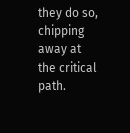they do so, chipping away at the critical path.